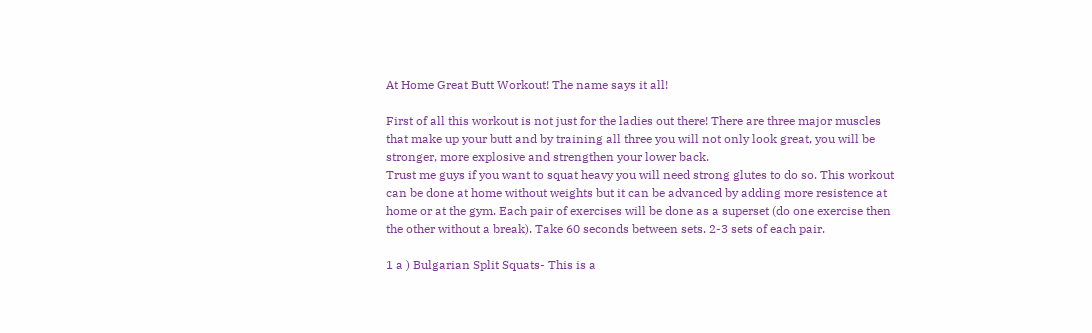At Home Great Butt Workout! The name says it all!

First of all this workout is not just for the ladies out there! There are three major muscles that make up your butt and by training all three you will not only look great, you will be stronger, more explosive and strengthen your lower back.
Trust me guys if you want to squat heavy you will need strong glutes to do so. This workout can be done at home without weights but it can be advanced by adding more resistence at home or at the gym. Each pair of exercises will be done as a superset (do one exercise then the other without a break). Take 60 seconds between sets. 2-3 sets of each pair.

1 a ) Bulgarian Split Squats- This is a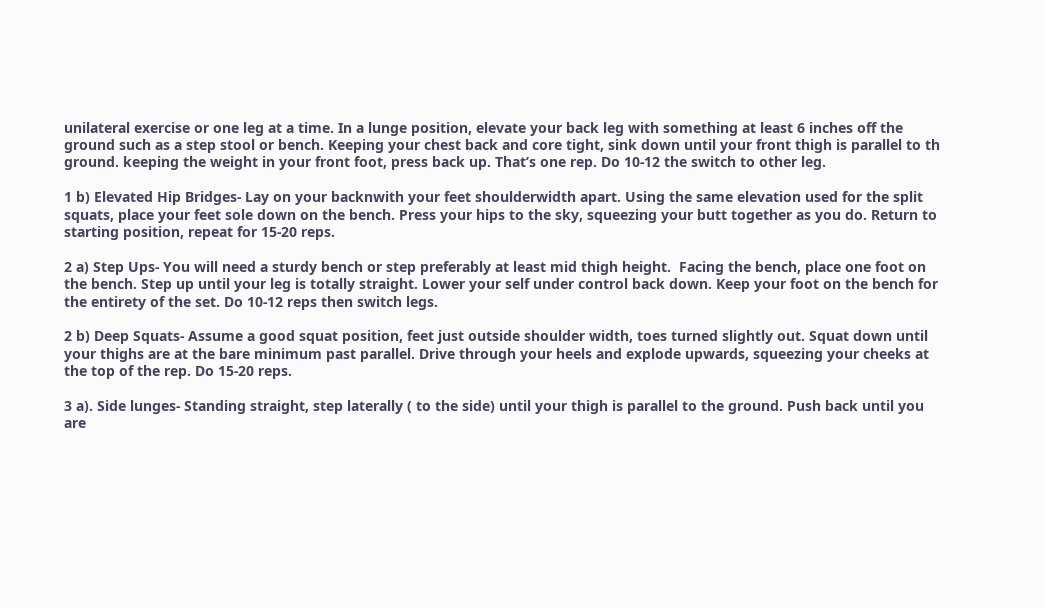unilateral exercise or one leg at a time. In a lunge position, elevate your back leg with something at least 6 inches off the ground such as a step stool or bench. Keeping your chest back and core tight, sink down until your front thigh is parallel to th ground. keeping the weight in your front foot, press back up. That’s one rep. Do 10-12 the switch to other leg.

1 b) Elevated Hip Bridges- Lay on your backnwith your feet shoulderwidth apart. Using the same elevation used for the split squats, place your feet sole down on the bench. Press your hips to the sky, squeezing your butt together as you do. Return to starting position, repeat for 15-20 reps.

2 a) Step Ups- You will need a sturdy bench or step preferably at least mid thigh height.  Facing the bench, place one foot on the bench. Step up until your leg is totally straight. Lower your self under control back down. Keep your foot on the bench for the entirety of the set. Do 10-12 reps then switch legs.

2 b) Deep Squats- Assume a good squat position, feet just outside shoulder width, toes turned slightly out. Squat down until your thighs are at the bare minimum past parallel. Drive through your heels and explode upwards, squeezing your cheeks at the top of the rep. Do 15-20 reps.

3 a). Side lunges- Standing straight, step laterally ( to the side) until your thigh is parallel to the ground. Push back until you are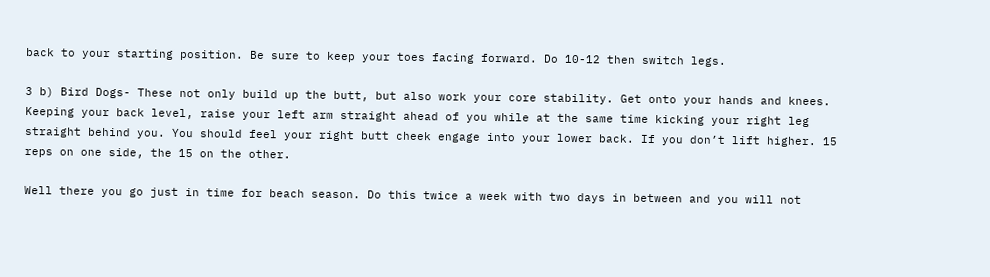back to your starting position. Be sure to keep your toes facing forward. Do 10-12 then switch legs.

3 b) Bird Dogs- These not only build up the butt, but also work your core stability. Get onto your hands and knees. Keeping your back level, raise your left arm straight ahead of you while at the same time kicking your right leg straight behind you. You should feel your right butt cheek engage into your lower back. If you don’t lift higher. 15 reps on one side, the 15 on the other.

Well there you go just in time for beach season. Do this twice a week with two days in between and you will not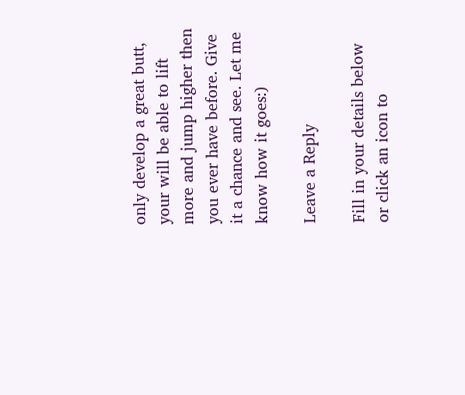only develop a great butt, your will be able to lift more and jump higher then you ever have before. Give it a chance and see. Let me know how it goes:)

Leave a Reply

Fill in your details below or click an icon to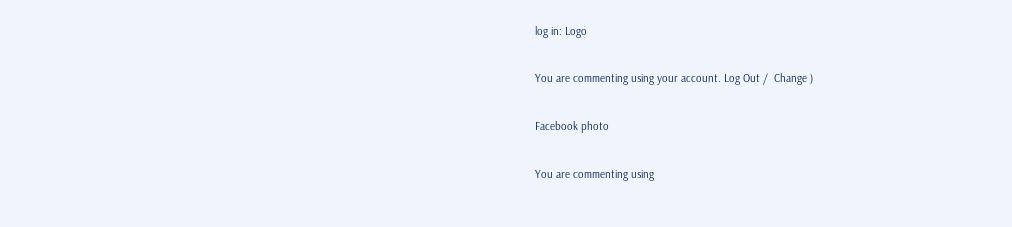log in: Logo

You are commenting using your account. Log Out /  Change )

Facebook photo

You are commenting using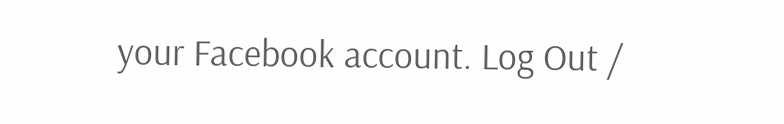your Facebook account. Log Out /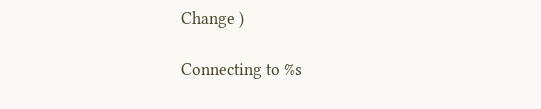Change )

Connecting to %s